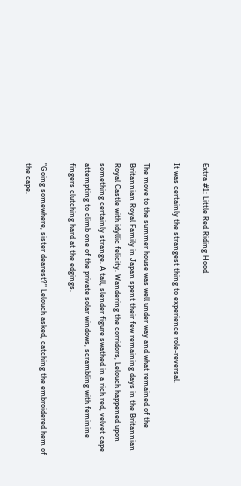Extra #1: Little Red Riding Hood

It was certainly the strangest thing to experience role-reversal.

The move to the summer house was well under way and what remained of the Britannian Royal Family in Japan spent their few remaining days in the Britannian Royal Castle with idyllic felicity. Wandering the corridors, Lelouch happened upon something certainly strange. A tall, slender figure swathed in a rich red, velvet cape attempting to climb one of the private solar windows, scrambling with feminine fingers clutching hard at the edgings.

"Going somewhere, sister dearest?" Lelouch asked, catching the embroidered hem of the cape.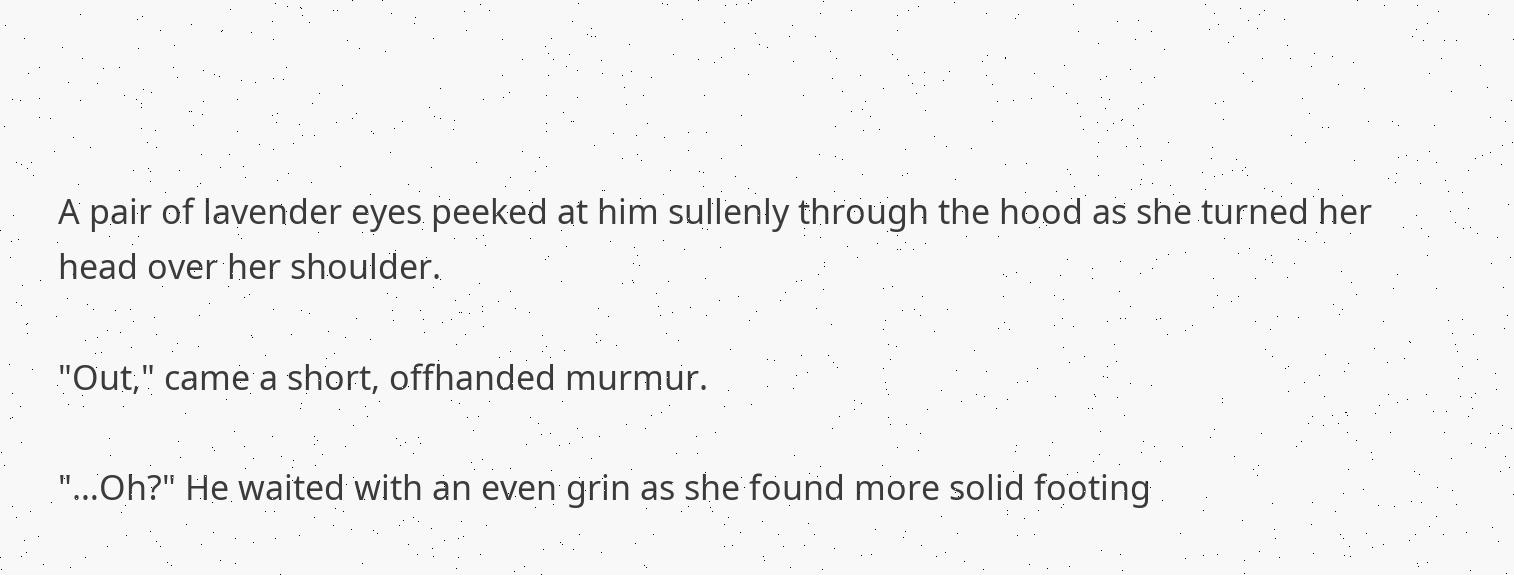A pair of lavender eyes peeked at him sullenly through the hood as she turned her head over her shoulder.

"Out," came a short, offhanded murmur.

"…Oh?" He waited with an even grin as she found more solid footing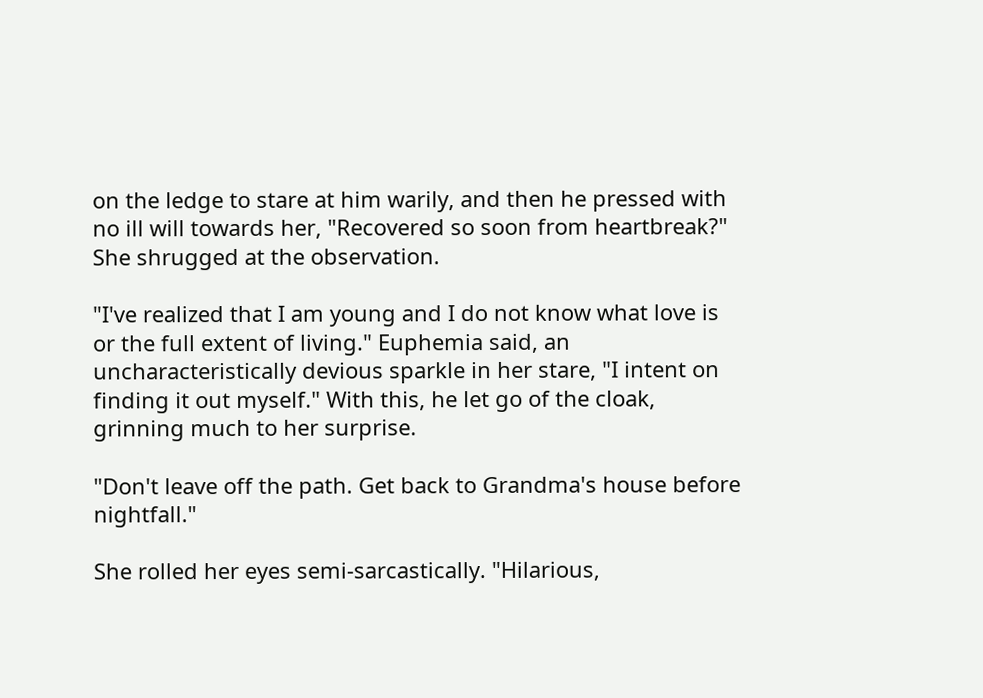on the ledge to stare at him warily, and then he pressed with no ill will towards her, "Recovered so soon from heartbreak?" She shrugged at the observation.

"I've realized that I am young and I do not know what love is or the full extent of living." Euphemia said, an uncharacteristically devious sparkle in her stare, "I intent on finding it out myself." With this, he let go of the cloak, grinning much to her surprise.

"Don't leave off the path. Get back to Grandma's house before nightfall."

She rolled her eyes semi-sarcastically. "Hilarious,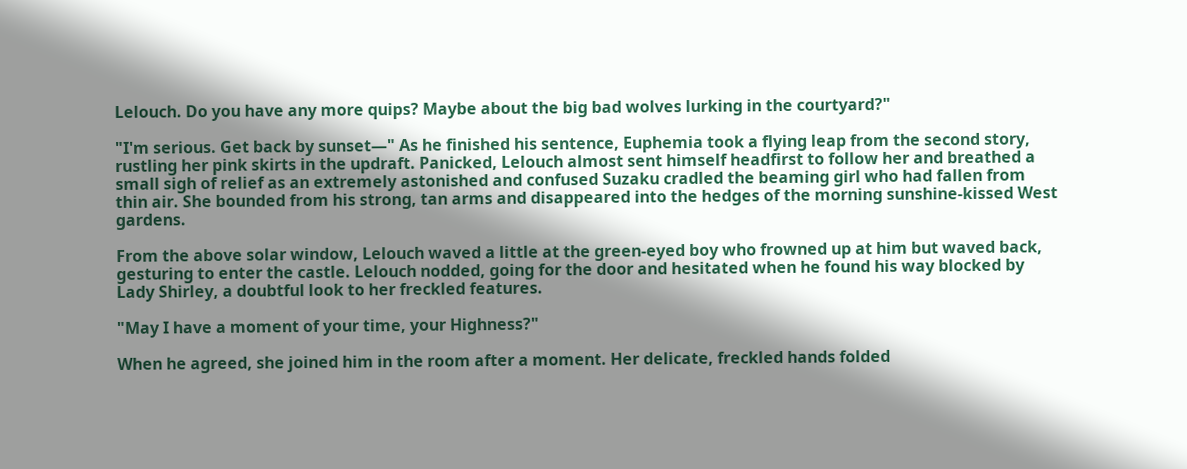Lelouch. Do you have any more quips? Maybe about the big bad wolves lurking in the courtyard?"

"I'm serious. Get back by sunset—" As he finished his sentence, Euphemia took a flying leap from the second story, rustling her pink skirts in the updraft. Panicked, Lelouch almost sent himself headfirst to follow her and breathed a small sigh of relief as an extremely astonished and confused Suzaku cradled the beaming girl who had fallen from thin air. She bounded from his strong, tan arms and disappeared into the hedges of the morning sunshine-kissed West gardens.

From the above solar window, Lelouch waved a little at the green-eyed boy who frowned up at him but waved back, gesturing to enter the castle. Lelouch nodded, going for the door and hesitated when he found his way blocked by Lady Shirley, a doubtful look to her freckled features.

"May I have a moment of your time, your Highness?"

When he agreed, she joined him in the room after a moment. Her delicate, freckled hands folded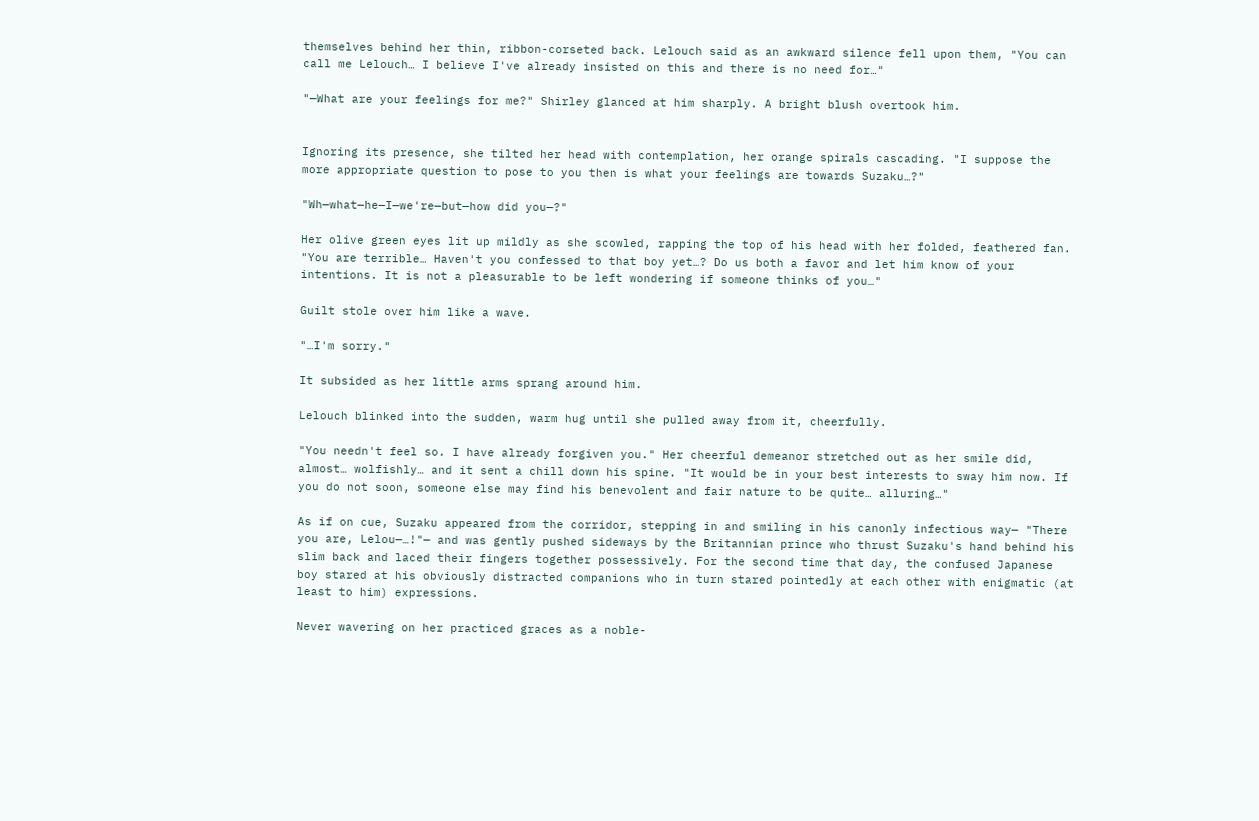themselves behind her thin, ribbon-corseted back. Lelouch said as an awkward silence fell upon them, "You can call me Lelouch… I believe I've already insisted on this and there is no need for…"

"—What are your feelings for me?" Shirley glanced at him sharply. A bright blush overtook him.


Ignoring its presence, she tilted her head with contemplation, her orange spirals cascading. "I suppose the more appropriate question to pose to you then is what your feelings are towards Suzaku…?"

"Wh—what—he—I—we're—but—how did you—?"

Her olive green eyes lit up mildly as she scowled, rapping the top of his head with her folded, feathered fan. "You are terrible… Haven't you confessed to that boy yet…? Do us both a favor and let him know of your intentions. It is not a pleasurable to be left wondering if someone thinks of you…"

Guilt stole over him like a wave.

"…I'm sorry."

It subsided as her little arms sprang around him.

Lelouch blinked into the sudden, warm hug until she pulled away from it, cheerfully.

"You needn't feel so. I have already forgiven you." Her cheerful demeanor stretched out as her smile did, almost… wolfishly… and it sent a chill down his spine. "It would be in your best interests to sway him now. If you do not soon, someone else may find his benevolent and fair nature to be quite… alluring…"

As if on cue, Suzaku appeared from the corridor, stepping in and smiling in his canonly infectious way— "There you are, Lelou—…!"— and was gently pushed sideways by the Britannian prince who thrust Suzaku's hand behind his slim back and laced their fingers together possessively. For the second time that day, the confused Japanese boy stared at his obviously distracted companions who in turn stared pointedly at each other with enigmatic (at least to him) expressions.

Never wavering on her practiced graces as a noble-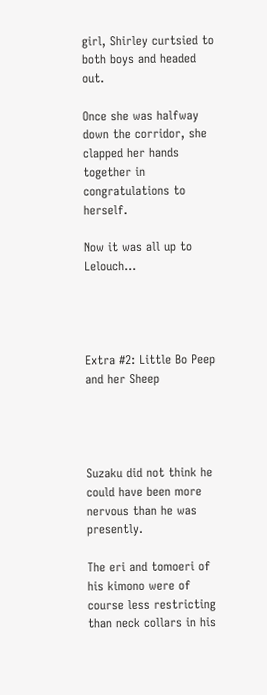girl, Shirley curtsied to both boys and headed out.

Once she was halfway down the corridor, she clapped her hands together in congratulations to herself.

Now it was all up to Lelouch…




Extra #2: Little Bo Peep and her Sheep




Suzaku did not think he could have been more nervous than he was presently.

The eri and tomoeri of his kimono were of course less restricting than neck collars in his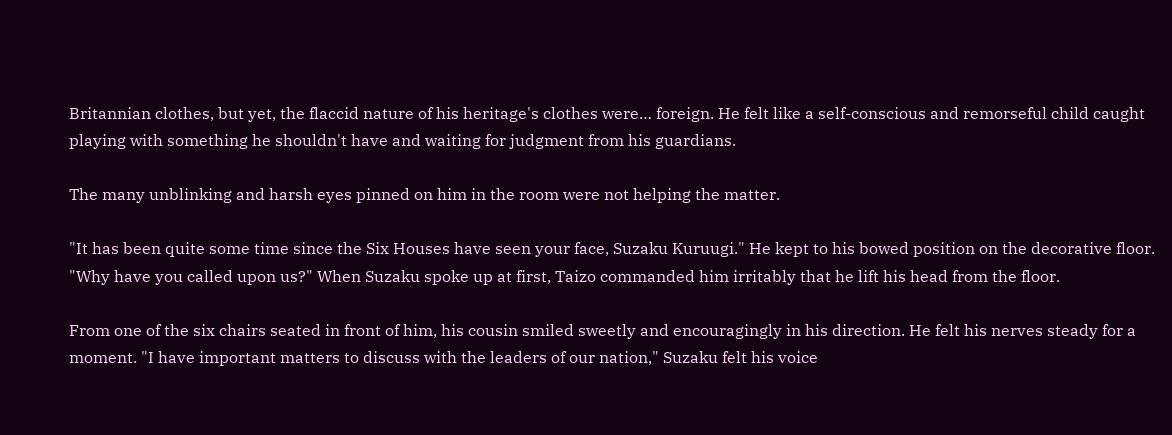Britannian clothes, but yet, the flaccid nature of his heritage's clothes were… foreign. He felt like a self-conscious and remorseful child caught playing with something he shouldn't have and waiting for judgment from his guardians.

The many unblinking and harsh eyes pinned on him in the room were not helping the matter.

"It has been quite some time since the Six Houses have seen your face, Suzaku Kuruugi." He kept to his bowed position on the decorative floor. "Why have you called upon us?" When Suzaku spoke up at first, Taizo commanded him irritably that he lift his head from the floor.

From one of the six chairs seated in front of him, his cousin smiled sweetly and encouragingly in his direction. He felt his nerves steady for a moment. "I have important matters to discuss with the leaders of our nation," Suzaku felt his voice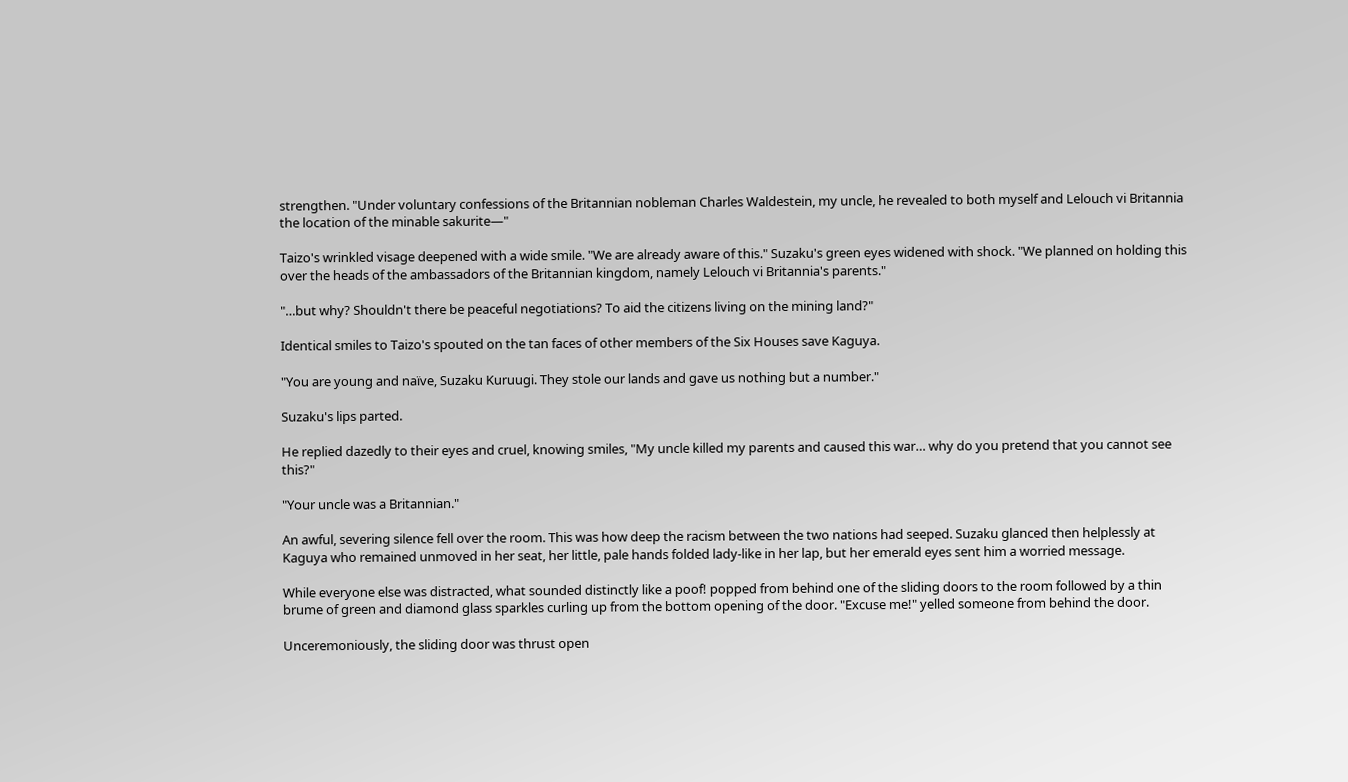strengthen. "Under voluntary confessions of the Britannian nobleman Charles Waldestein, my uncle, he revealed to both myself and Lelouch vi Britannia the location of the minable sakurite—"

Taizo's wrinkled visage deepened with a wide smile. "We are already aware of this." Suzaku's green eyes widened with shock. "We planned on holding this over the heads of the ambassadors of the Britannian kingdom, namely Lelouch vi Britannia's parents."

"…but why? Shouldn't there be peaceful negotiations? To aid the citizens living on the mining land?"

Identical smiles to Taizo's spouted on the tan faces of other members of the Six Houses save Kaguya.

"You are young and naïve, Suzaku Kuruugi. They stole our lands and gave us nothing but a number."

Suzaku's lips parted.

He replied dazedly to their eyes and cruel, knowing smiles, "My uncle killed my parents and caused this war… why do you pretend that you cannot see this?"

"Your uncle was a Britannian."

An awful, severing silence fell over the room. This was how deep the racism between the two nations had seeped. Suzaku glanced then helplessly at Kaguya who remained unmoved in her seat, her little, pale hands folded lady-like in her lap, but her emerald eyes sent him a worried message.

While everyone else was distracted, what sounded distinctly like a poof! popped from behind one of the sliding doors to the room followed by a thin brume of green and diamond glass sparkles curling up from the bottom opening of the door. "Excuse me!" yelled someone from behind the door.

Unceremoniously, the sliding door was thrust open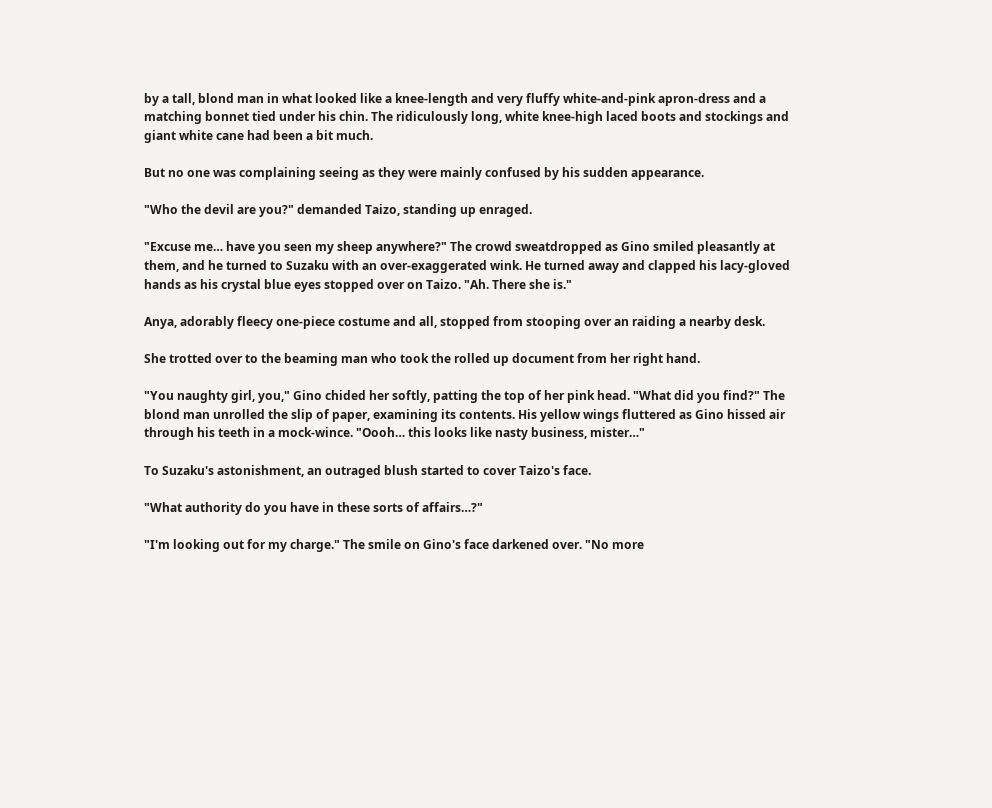by a tall, blond man in what looked like a knee-length and very fluffy white-and-pink apron-dress and a matching bonnet tied under his chin. The ridiculously long, white knee-high laced boots and stockings and giant white cane had been a bit much.

But no one was complaining seeing as they were mainly confused by his sudden appearance.

"Who the devil are you?" demanded Taizo, standing up enraged.

"Excuse me… have you seen my sheep anywhere?" The crowd sweatdropped as Gino smiled pleasantly at them, and he turned to Suzaku with an over-exaggerated wink. He turned away and clapped his lacy-gloved hands as his crystal blue eyes stopped over on Taizo. "Ah. There she is."

Anya, adorably fleecy one-piece costume and all, stopped from stooping over an raiding a nearby desk.

She trotted over to the beaming man who took the rolled up document from her right hand.

"You naughty girl, you," Gino chided her softly, patting the top of her pink head. "What did you find?" The blond man unrolled the slip of paper, examining its contents. His yellow wings fluttered as Gino hissed air through his teeth in a mock-wince. "Oooh… this looks like nasty business, mister…"

To Suzaku's astonishment, an outraged blush started to cover Taizo's face.

"What authority do you have in these sorts of affairs…?"

"I'm looking out for my charge." The smile on Gino's face darkened over. "No more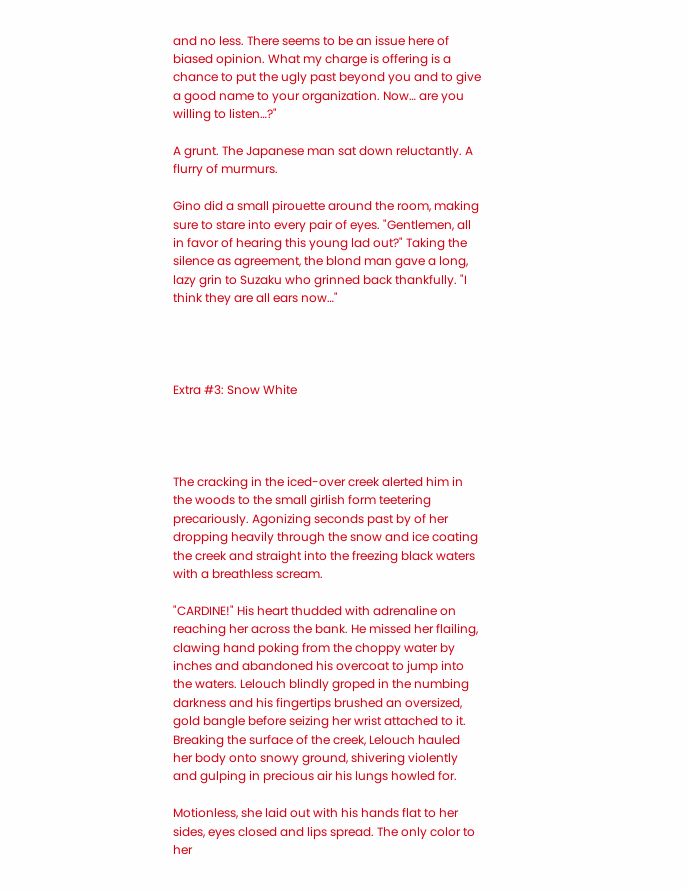and no less. There seems to be an issue here of biased opinion. What my charge is offering is a chance to put the ugly past beyond you and to give a good name to your organization. Now… are you willing to listen…?"

A grunt. The Japanese man sat down reluctantly. A flurry of murmurs.

Gino did a small pirouette around the room, making sure to stare into every pair of eyes. "Gentlemen, all in favor of hearing this young lad out?" Taking the silence as agreement, the blond man gave a long, lazy grin to Suzaku who grinned back thankfully. "I think they are all ears now…"




Extra #3: Snow White




The cracking in the iced-over creek alerted him in the woods to the small girlish form teetering precariously. Agonizing seconds past by of her dropping heavily through the snow and ice coating the creek and straight into the freezing black waters with a breathless scream.

"CARDINE!" His heart thudded with adrenaline on reaching her across the bank. He missed her flailing, clawing hand poking from the choppy water by inches and abandoned his overcoat to jump into the waters. Lelouch blindly groped in the numbing darkness and his fingertips brushed an oversized, gold bangle before seizing her wrist attached to it. Breaking the surface of the creek, Lelouch hauled her body onto snowy ground, shivering violently and gulping in precious air his lungs howled for.

Motionless, she laid out with his hands flat to her sides, eyes closed and lips spread. The only color to her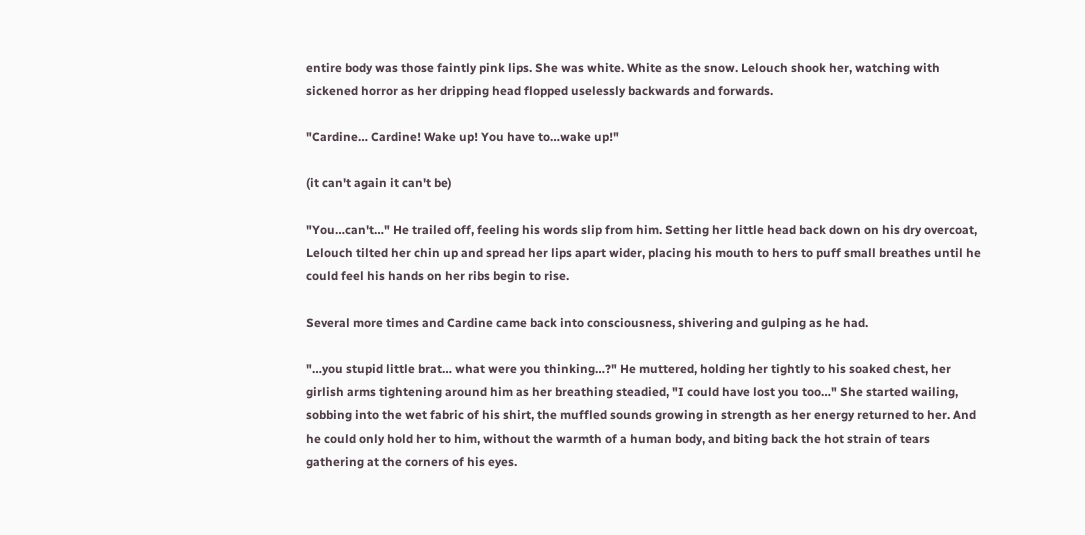entire body was those faintly pink lips. She was white. White as the snow. Lelouch shook her, watching with sickened horror as her dripping head flopped uselessly backwards and forwards.

"Cardine… Cardine! Wake up! You have to…wake up!"

(it can't again it can't be)

"You…can't…" He trailed off, feeling his words slip from him. Setting her little head back down on his dry overcoat, Lelouch tilted her chin up and spread her lips apart wider, placing his mouth to hers to puff small breathes until he could feel his hands on her ribs begin to rise.

Several more times and Cardine came back into consciousness, shivering and gulping as he had.

"…you stupid little brat… what were you thinking…?" He muttered, holding her tightly to his soaked chest, her girlish arms tightening around him as her breathing steadied, "I could have lost you too…" She started wailing, sobbing into the wet fabric of his shirt, the muffled sounds growing in strength as her energy returned to her. And he could only hold her to him, without the warmth of a human body, and biting back the hot strain of tears gathering at the corners of his eyes.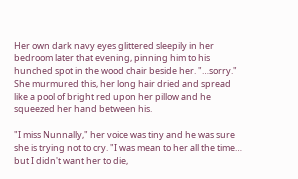Her own dark navy eyes glittered sleepily in her bedroom later that evening, pinning him to his hunched spot in the wood chair beside her. "…sorry." She murmured this, her long hair dried and spread like a pool of bright red upon her pillow and he squeezed her hand between his.

"I miss Nunnally," her voice was tiny and he was sure she is trying not to cry. "I was mean to her all the time… but I didn't want her to die,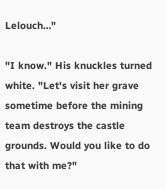Lelouch…"

"I know." His knuckles turned white. "Let's visit her grave sometime before the mining team destroys the castle grounds. Would you like to do that with me?"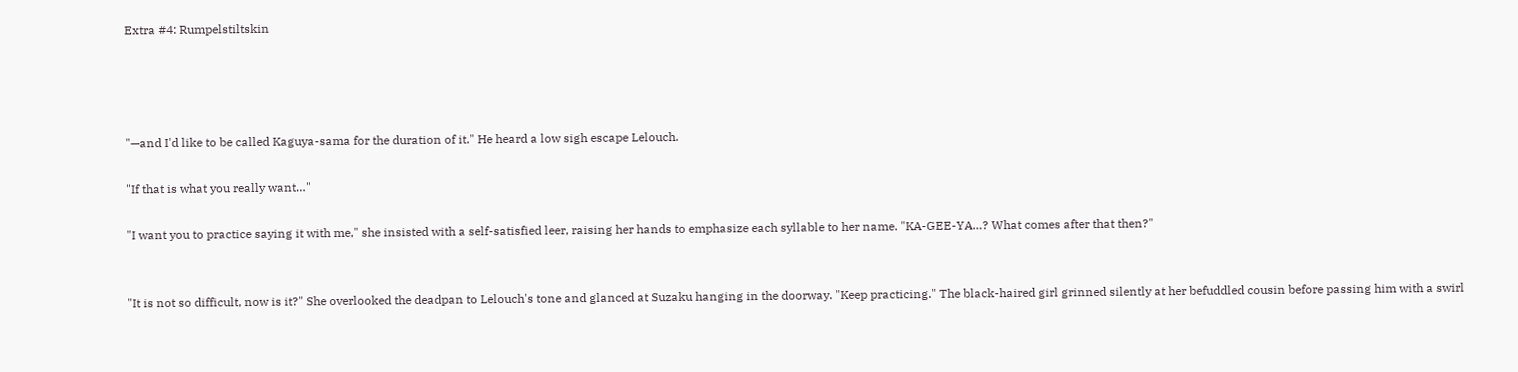Extra #4: Rumpelstiltskin




"—and I'd like to be called Kaguya-sama for the duration of it." He heard a low sigh escape Lelouch.

"If that is what you really want…"

"I want you to practice saying it with me," she insisted with a self-satisfied leer, raising her hands to emphasize each syllable to her name. "KA-GEE-YA…? What comes after that then?"


"It is not so difficult, now is it?" She overlooked the deadpan to Lelouch's tone and glanced at Suzaku hanging in the doorway. "Keep practicing." The black-haired girl grinned silently at her befuddled cousin before passing him with a swirl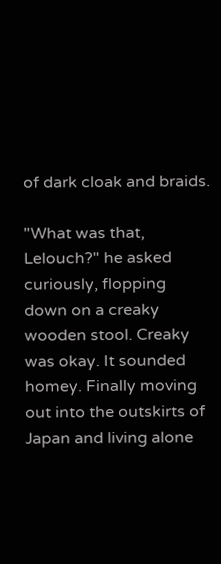of dark cloak and braids.

"What was that, Lelouch?" he asked curiously, flopping down on a creaky wooden stool. Creaky was okay. It sounded homey. Finally moving out into the outskirts of Japan and living alone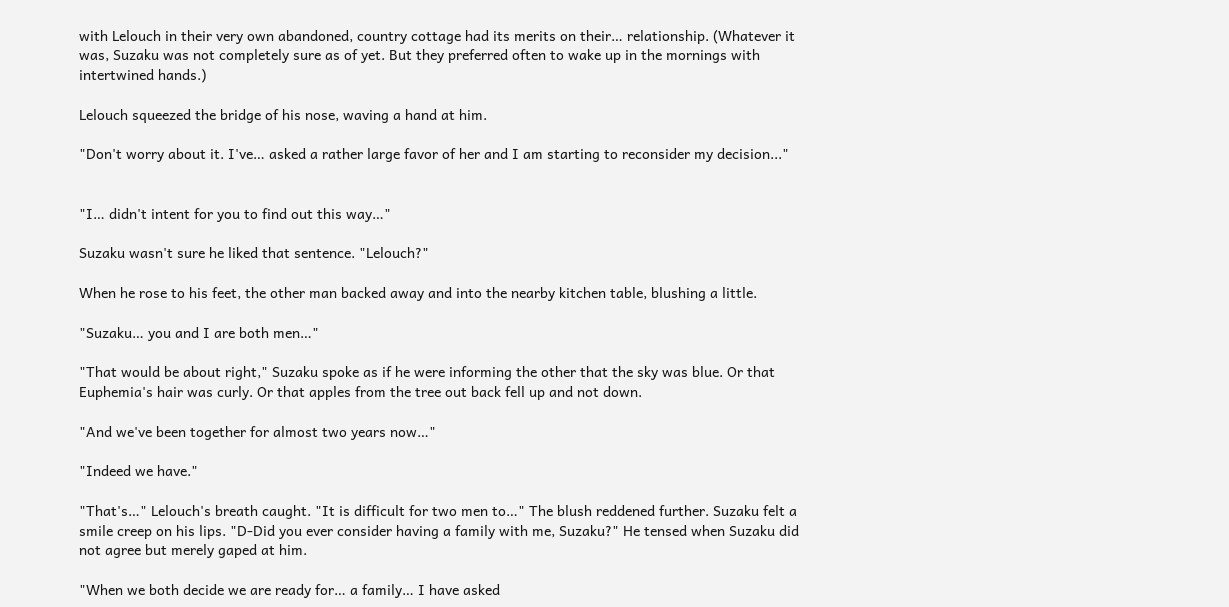with Lelouch in their very own abandoned, country cottage had its merits on their… relationship. (Whatever it was, Suzaku was not completely sure as of yet. But they preferred often to wake up in the mornings with intertwined hands.)

Lelouch squeezed the bridge of his nose, waving a hand at him.

"Don't worry about it. I've… asked a rather large favor of her and I am starting to reconsider my decision..."


"I… didn't intent for you to find out this way…"

Suzaku wasn't sure he liked that sentence. "Lelouch?"

When he rose to his feet, the other man backed away and into the nearby kitchen table, blushing a little.

"Suzaku… you and I are both men…"

"That would be about right," Suzaku spoke as if he were informing the other that the sky was blue. Or that Euphemia's hair was curly. Or that apples from the tree out back fell up and not down.

"And we've been together for almost two years now…"

"Indeed we have."

"That's…" Lelouch's breath caught. "It is difficult for two men to…" The blush reddened further. Suzaku felt a smile creep on his lips. "D-Did you ever consider having a family with me, Suzaku?" He tensed when Suzaku did not agree but merely gaped at him.

"When we both decide we are ready for… a family… I have asked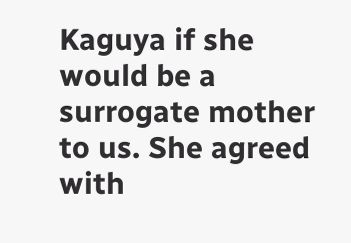Kaguya if she would be a surrogate mother to us. She agreed with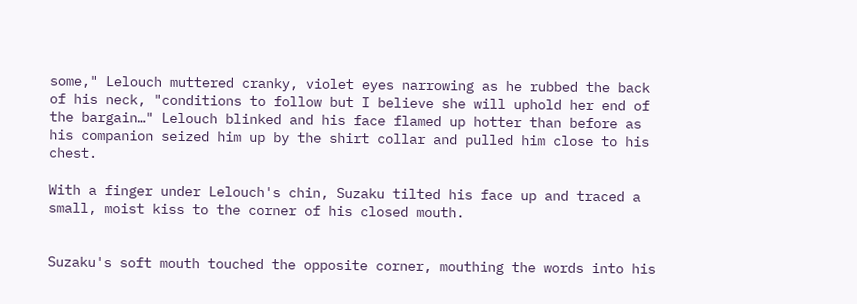some," Lelouch muttered cranky, violet eyes narrowing as he rubbed the back of his neck, "conditions to follow but I believe she will uphold her end of the bargain…" Lelouch blinked and his face flamed up hotter than before as his companion seized him up by the shirt collar and pulled him close to his chest.

With a finger under Lelouch's chin, Suzaku tilted his face up and traced a small, moist kiss to the corner of his closed mouth.


Suzaku's soft mouth touched the opposite corner, mouthing the words into his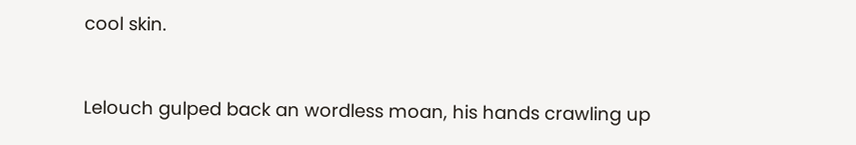cool skin.


Lelouch gulped back an wordless moan, his hands crawling up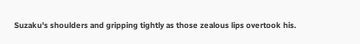Suzaku's shoulders and gripping tightly as those zealous lips overtook his.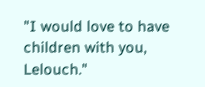"I would love to have children with you, Lelouch."